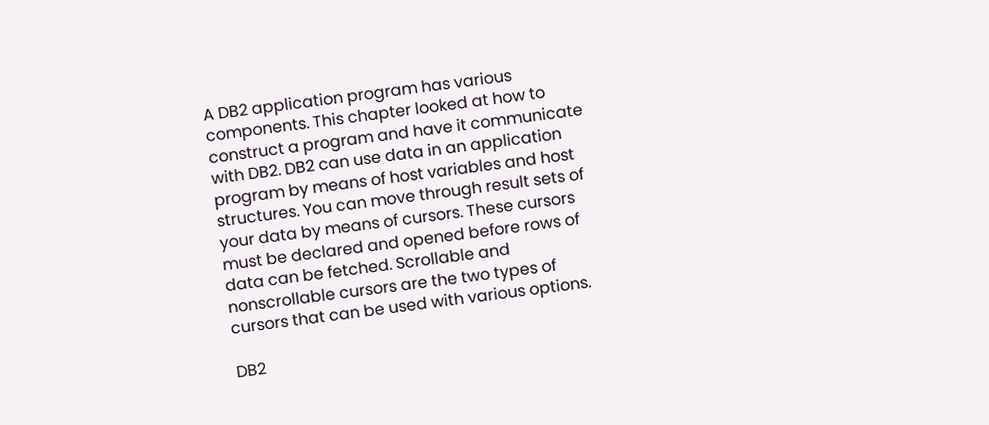A DB2 application program has various components. This chapter looked at how to construct a program and have it communicate with DB2. DB2 can use data in an application program by means of host variables and host structures. You can move through result sets of your data by means of cursors. These cursors must be declared and opened before rows of data can be fetched. Scrollable and nonscrollable cursors are the two types of cursors that can be used with various options.

DB2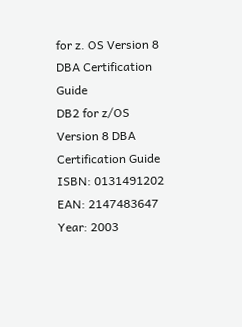for z. OS Version 8 DBA Certification Guide
DB2 for z/OS Version 8 DBA Certification Guide
ISBN: 0131491202
EAN: 2147483647
Year: 2003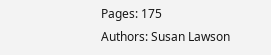Pages: 175
Authors: Susan Lawson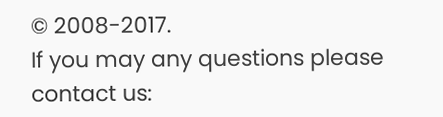© 2008-2017.
If you may any questions please contact us: